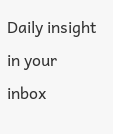Daily insight in your inbox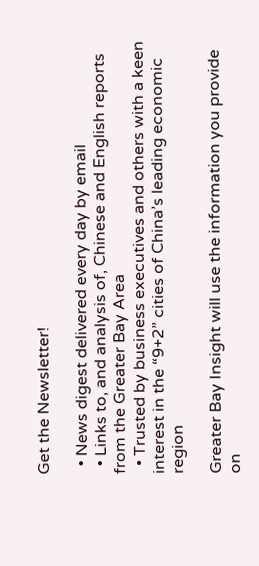Get the Newsletter!

  • News digest delivered every day by email
  • Links to, and analysis of, Chinese and English reports from the Greater Bay Area
  • Trusted by business executives and others with a keen interest in the “9+2” cities of China’s leading economic region

Greater Bay Insight will use the information you provide on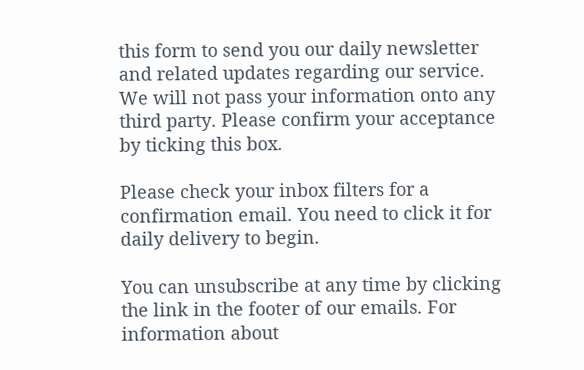this form to send you our daily newsletter and related updates regarding our service. We will not pass your information onto any third party. Please confirm your acceptance by ticking this box.

Please check your inbox filters for a confirmation email. You need to click it for daily delivery to begin.

You can unsubscribe at any time by clicking the link in the footer of our emails. For information about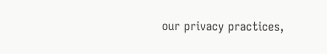our privacy practices,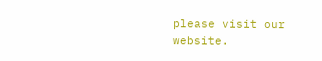please visit our website.